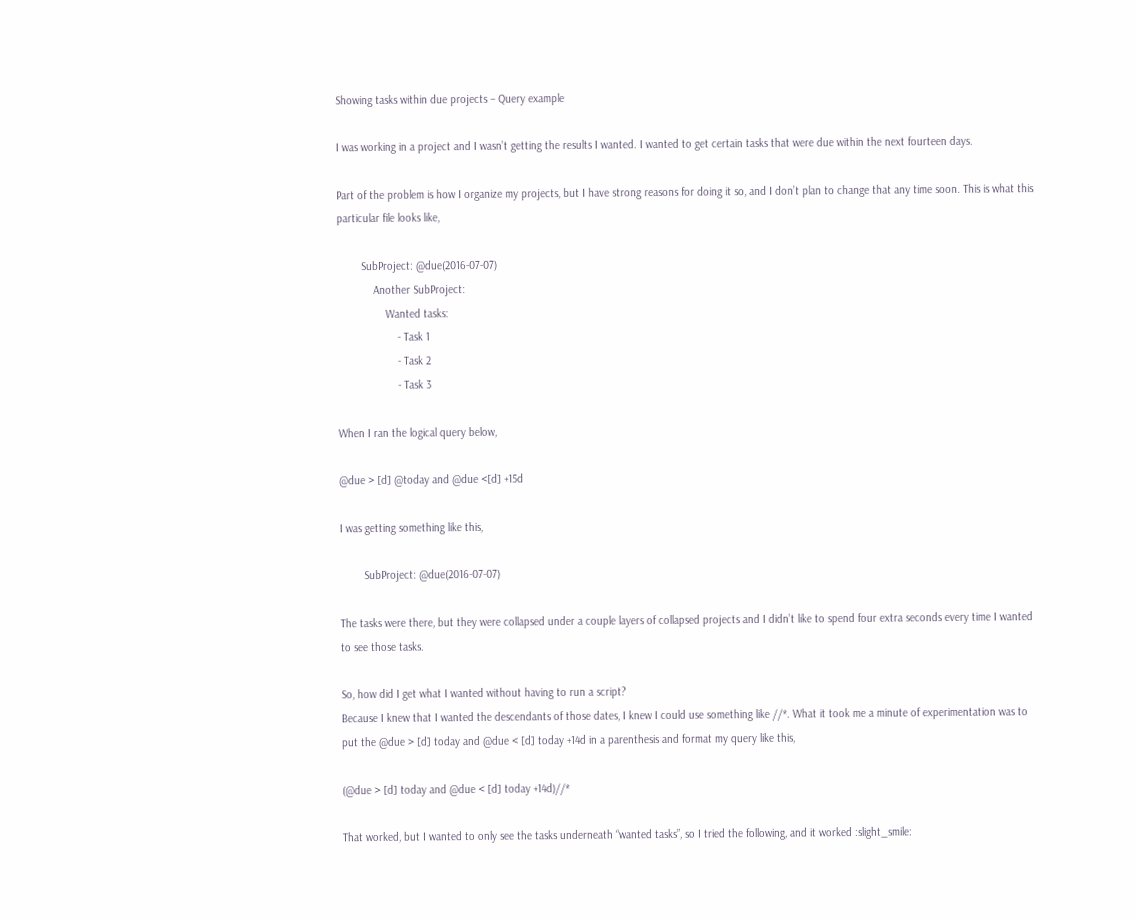Showing tasks within due projects – Query example

I was working in a project and I wasn’t getting the results I wanted. I wanted to get certain tasks that were due within the next fourteen days.

Part of the problem is how I organize my projects, but I have strong reasons for doing it so, and I don’t plan to change that any time soon. This is what this particular file looks like,

        SubProject: @due(2016-07-07)
            Another SubProject:
                Wanted tasks:
                    - Task 1
                    - Task 2
                    - Task 3

When I ran the logical query below,

@due > [d] @today and @due <[d] +15d

I was getting something like this,

        SubProject: @due(2016-07-07)

The tasks were there, but they were collapsed under a couple layers of collapsed projects and I didn’t like to spend four extra seconds every time I wanted to see those tasks.

So, how did I get what I wanted without having to run a script?
Because I knew that I wanted the descendants of those dates, I knew I could use something like //*. What it took me a minute of experimentation was to put the @due > [d] today and @due < [d] today +14d in a parenthesis and format my query like this,

(@due > [d] today and @due < [d] today +14d)//*

That worked, but I wanted to only see the tasks underneath “wanted tasks”, so I tried the following, and it worked :slight_smile: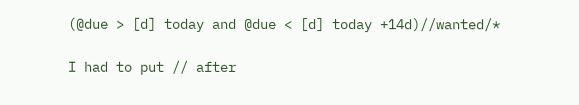(@due > [d] today and @due < [d] today +14d)//wanted/*

I had to put // after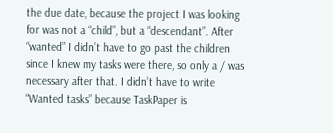the due date, because the project I was looking for was not a “child”, but a “descendant”. After “wanted” I didn’t have to go past the children since I knew my tasks were there, so only a / was necessary after that. I didn’t have to write “Wanted tasks” because TaskPaper is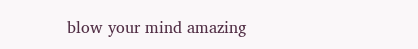blow your mind amazing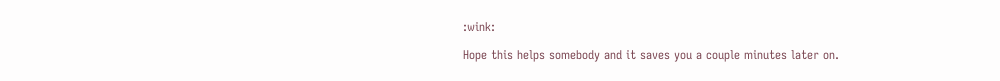:wink:

Hope this helps somebody and it saves you a couple minutes later on.